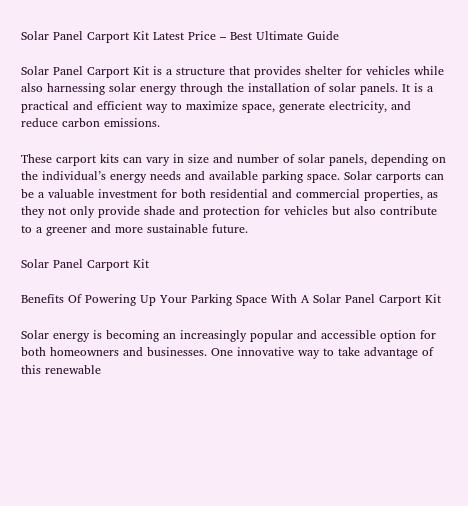Solar Panel Carport Kit Latest Price – Best Ultimate Guide

Solar Panel Carport Kit is a structure that provides shelter for vehicles while also harnessing solar energy through the installation of solar panels. It is a practical and efficient way to maximize space, generate electricity, and reduce carbon emissions.

These carport kits can vary in size and number of solar panels, depending on the individual’s energy needs and available parking space. Solar carports can be a valuable investment for both residential and commercial properties, as they not only provide shade and protection for vehicles but also contribute to a greener and more sustainable future.

Solar Panel Carport Kit

Benefits Of Powering Up Your Parking Space With A Solar Panel Carport Kit

Solar energy is becoming an increasingly popular and accessible option for both homeowners and businesses. One innovative way to take advantage of this renewable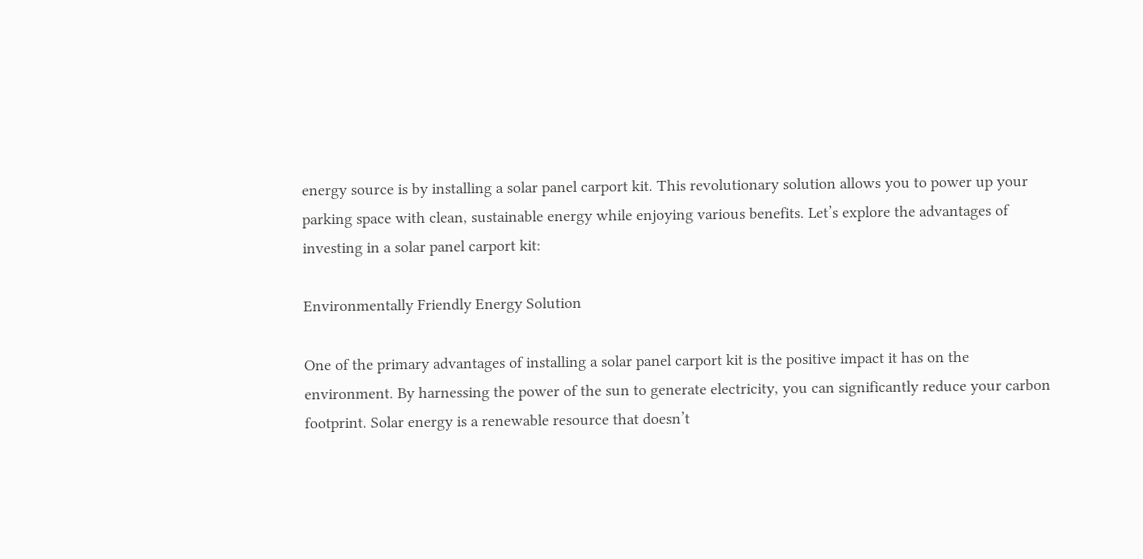energy source is by installing a solar panel carport kit. This revolutionary solution allows you to power up your parking space with clean, sustainable energy while enjoying various benefits. Let’s explore the advantages of investing in a solar panel carport kit:

Environmentally Friendly Energy Solution

One of the primary advantages of installing a solar panel carport kit is the positive impact it has on the environment. By harnessing the power of the sun to generate electricity, you can significantly reduce your carbon footprint. Solar energy is a renewable resource that doesn’t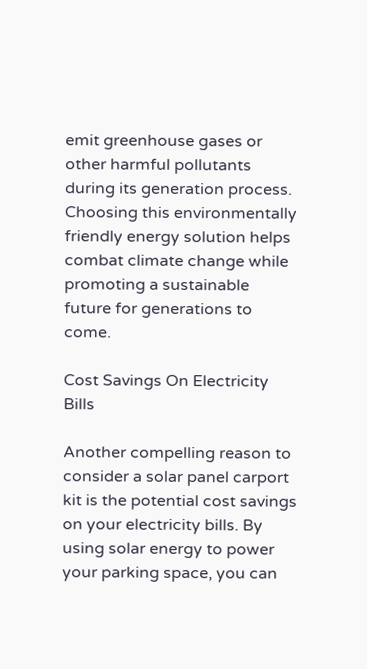emit greenhouse gases or other harmful pollutants during its generation process. Choosing this environmentally friendly energy solution helps combat climate change while promoting a sustainable future for generations to come.

Cost Savings On Electricity Bills

Another compelling reason to consider a solar panel carport kit is the potential cost savings on your electricity bills. By using solar energy to power your parking space, you can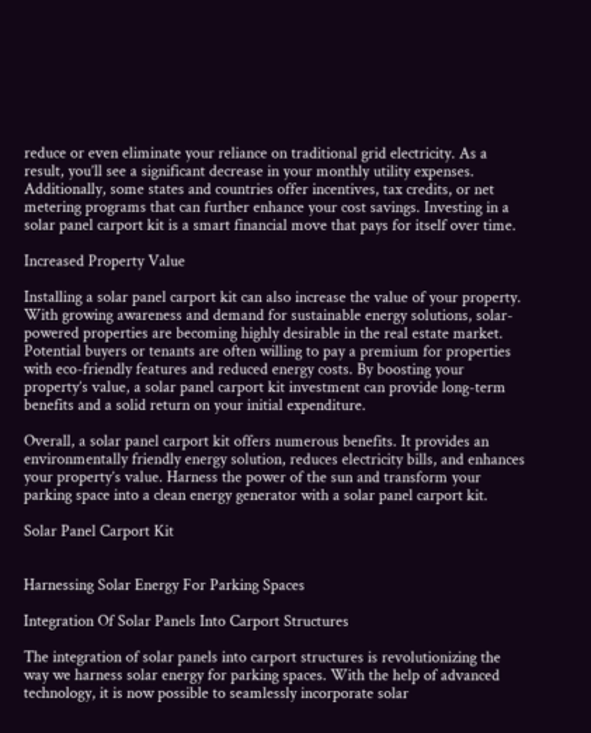reduce or even eliminate your reliance on traditional grid electricity. As a result, you’ll see a significant decrease in your monthly utility expenses. Additionally, some states and countries offer incentives, tax credits, or net metering programs that can further enhance your cost savings. Investing in a solar panel carport kit is a smart financial move that pays for itself over time.

Increased Property Value

Installing a solar panel carport kit can also increase the value of your property. With growing awareness and demand for sustainable energy solutions, solar-powered properties are becoming highly desirable in the real estate market. Potential buyers or tenants are often willing to pay a premium for properties with eco-friendly features and reduced energy costs. By boosting your property’s value, a solar panel carport kit investment can provide long-term benefits and a solid return on your initial expenditure.

Overall, a solar panel carport kit offers numerous benefits. It provides an environmentally friendly energy solution, reduces electricity bills, and enhances your property’s value. Harness the power of the sun and transform your parking space into a clean energy generator with a solar panel carport kit.

Solar Panel Carport Kit


Harnessing Solar Energy For Parking Spaces

Integration Of Solar Panels Into Carport Structures

The integration of solar panels into carport structures is revolutionizing the way we harness solar energy for parking spaces. With the help of advanced technology, it is now possible to seamlessly incorporate solar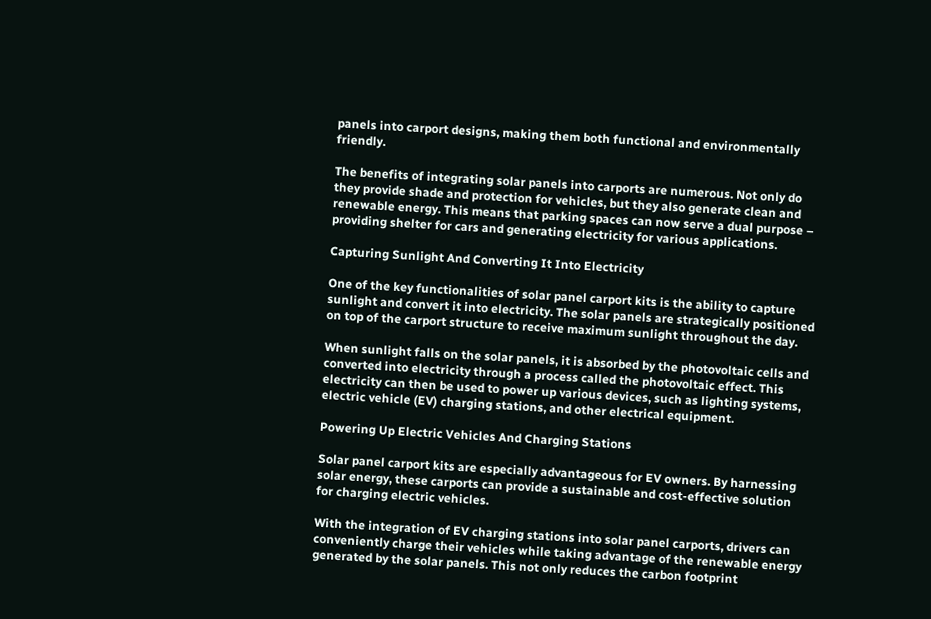panels into carport designs, making them both functional and environmentally friendly.

The benefits of integrating solar panels into carports are numerous. Not only do they provide shade and protection for vehicles, but they also generate clean and renewable energy. This means that parking spaces can now serve a dual purpose – providing shelter for cars and generating electricity for various applications.

Capturing Sunlight And Converting It Into Electricity

One of the key functionalities of solar panel carport kits is the ability to capture sunlight and convert it into electricity. The solar panels are strategically positioned on top of the carport structure to receive maximum sunlight throughout the day.

When sunlight falls on the solar panels, it is absorbed by the photovoltaic cells and converted into electricity through a process called the photovoltaic effect. This electricity can then be used to power up various devices, such as lighting systems, electric vehicle (EV) charging stations, and other electrical equipment.

Powering Up Electric Vehicles And Charging Stations

Solar panel carport kits are especially advantageous for EV owners. By harnessing solar energy, these carports can provide a sustainable and cost-effective solution for charging electric vehicles.

With the integration of EV charging stations into solar panel carports, drivers can conveniently charge their vehicles while taking advantage of the renewable energy generated by the solar panels. This not only reduces the carbon footprint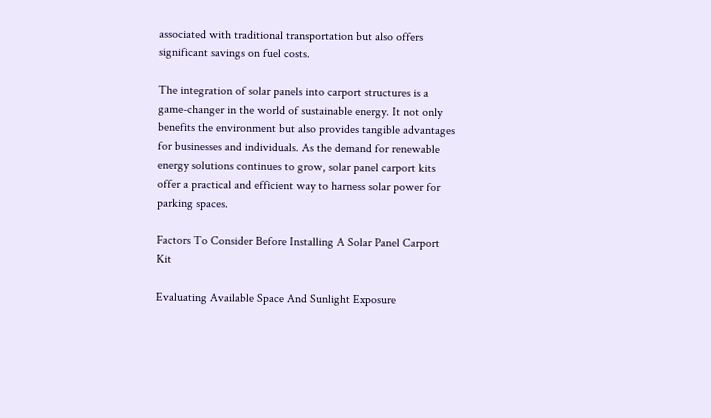associated with traditional transportation but also offers significant savings on fuel costs.

The integration of solar panels into carport structures is a game-changer in the world of sustainable energy. It not only benefits the environment but also provides tangible advantages for businesses and individuals. As the demand for renewable energy solutions continues to grow, solar panel carport kits offer a practical and efficient way to harness solar power for parking spaces.

Factors To Consider Before Installing A Solar Panel Carport Kit

Evaluating Available Space And Sunlight Exposure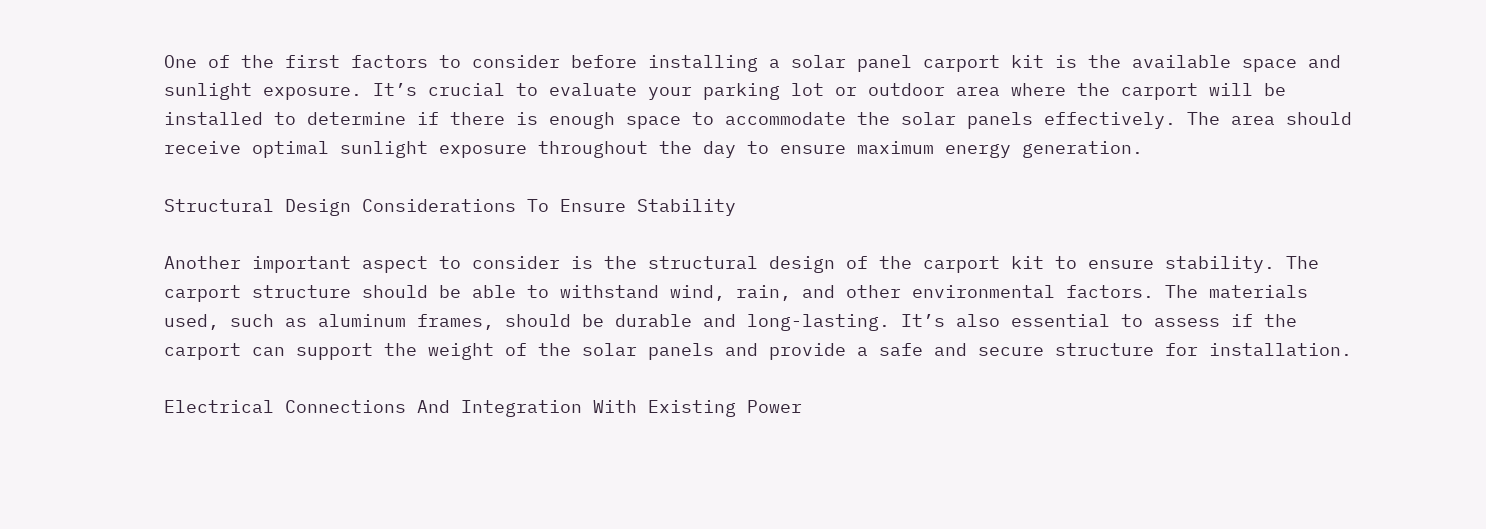One of the first factors to consider before installing a solar panel carport kit is the available space and sunlight exposure. It’s crucial to evaluate your parking lot or outdoor area where the carport will be installed to determine if there is enough space to accommodate the solar panels effectively. The area should receive optimal sunlight exposure throughout the day to ensure maximum energy generation.

Structural Design Considerations To Ensure Stability

Another important aspect to consider is the structural design of the carport kit to ensure stability. The carport structure should be able to withstand wind, rain, and other environmental factors. The materials used, such as aluminum frames, should be durable and long-lasting. It’s also essential to assess if the carport can support the weight of the solar panels and provide a safe and secure structure for installation.

Electrical Connections And Integration With Existing Power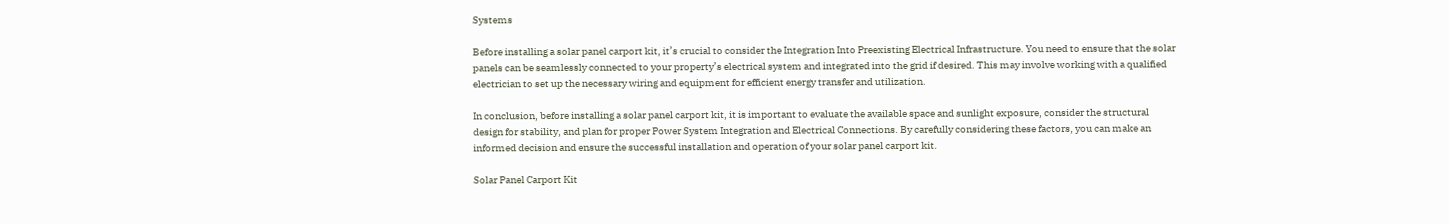Systems

Before installing a solar panel carport kit, it’s crucial to consider the Integration Into Preexisting Electrical Infrastructure. You need to ensure that the solar panels can be seamlessly connected to your property’s electrical system and integrated into the grid if desired. This may involve working with a qualified electrician to set up the necessary wiring and equipment for efficient energy transfer and utilization.

In conclusion, before installing a solar panel carport kit, it is important to evaluate the available space and sunlight exposure, consider the structural design for stability, and plan for proper Power System Integration and Electrical Connections. By carefully considering these factors, you can make an informed decision and ensure the successful installation and operation of your solar panel carport kit.

Solar Panel Carport Kit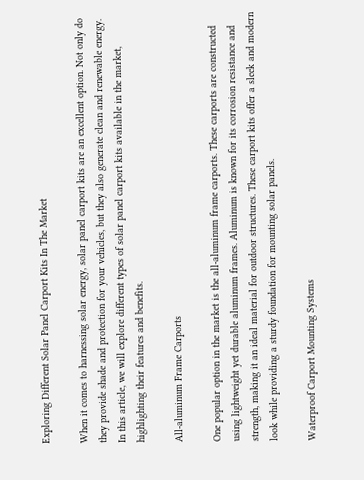Exploring Different Solar Panel Carport Kits In The Market

When it comes to harnessing solar energy, solar panel carport kits are an excellent option. Not only do they provide shade and protection for your vehicles, but they also generate clean and renewable energy. In this article, we will explore different types of solar panel carport kits available in the market, highlighting their features and benefits.

All-aluminum Frame Carports

One popular option in the market is the all-aluminum frame carports. These carports are constructed using lightweight yet durable aluminum frames. Aluminum is known for its corrosion resistance and strength, making it an ideal material for outdoor structures. These carport kits offer a sleek and modern look while providing a sturdy foundation for mounting solar panels.

Waterproof Carport Mounting Systems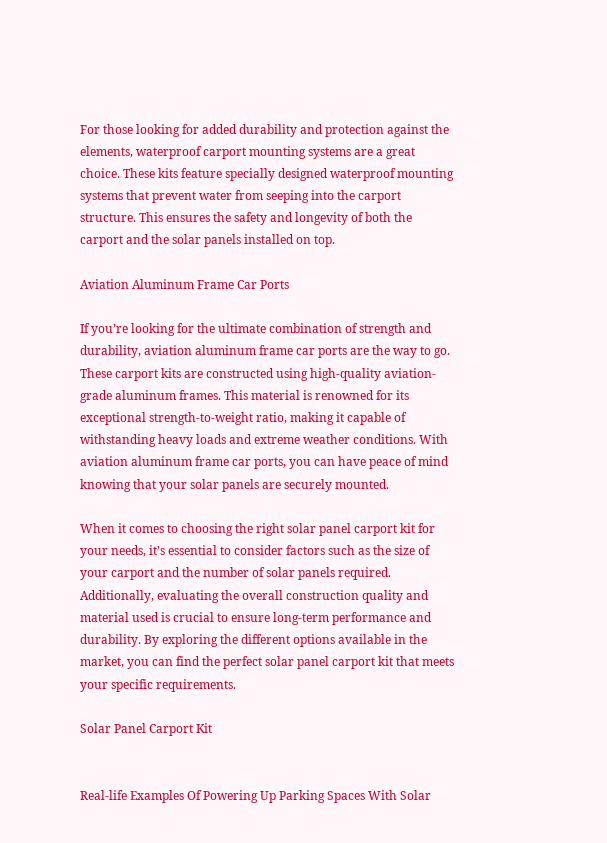For those looking for added durability and protection against the elements, waterproof carport mounting systems are a great choice. These kits feature specially designed waterproof mounting systems that prevent water from seeping into the carport structure. This ensures the safety and longevity of both the carport and the solar panels installed on top.

Aviation Aluminum Frame Car Ports

If you’re looking for the ultimate combination of strength and durability, aviation aluminum frame car ports are the way to go. These carport kits are constructed using high-quality aviation-grade aluminum frames. This material is renowned for its exceptional strength-to-weight ratio, making it capable of withstanding heavy loads and extreme weather conditions. With aviation aluminum frame car ports, you can have peace of mind knowing that your solar panels are securely mounted.

When it comes to choosing the right solar panel carport kit for your needs, it’s essential to consider factors such as the size of your carport and the number of solar panels required. Additionally, evaluating the overall construction quality and material used is crucial to ensure long-term performance and durability. By exploring the different options available in the market, you can find the perfect solar panel carport kit that meets your specific requirements.

Solar Panel Carport Kit


Real-life Examples Of Powering Up Parking Spaces With Solar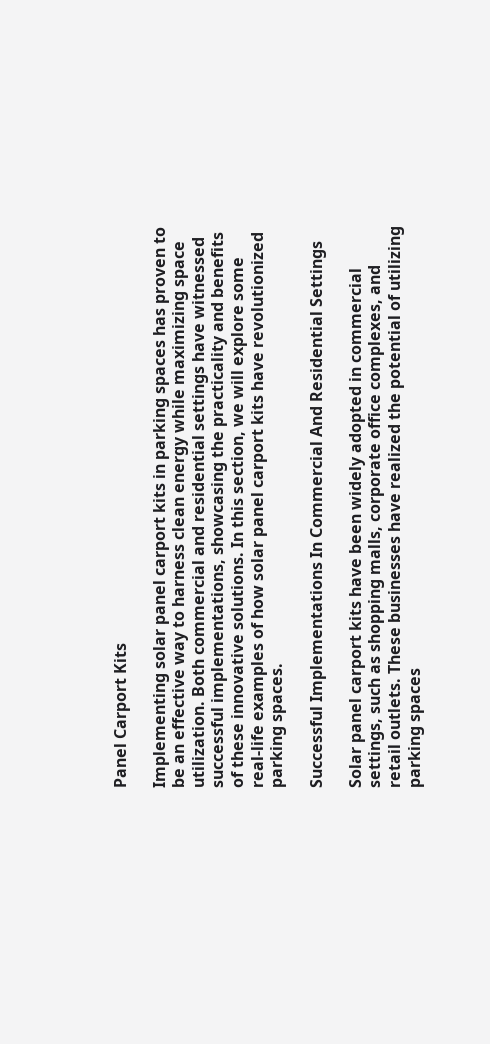Panel Carport Kits

Implementing solar panel carport kits in parking spaces has proven to be an effective way to harness clean energy while maximizing space utilization. Both commercial and residential settings have witnessed successful implementations, showcasing the practicality and benefits of these innovative solutions. In this section, we will explore some real-life examples of how solar panel carport kits have revolutionized parking spaces.

Successful Implementations In Commercial And Residential Settings

Solar panel carport kits have been widely adopted in commercial settings, such as shopping malls, corporate office complexes, and retail outlets. These businesses have realized the potential of utilizing parking spaces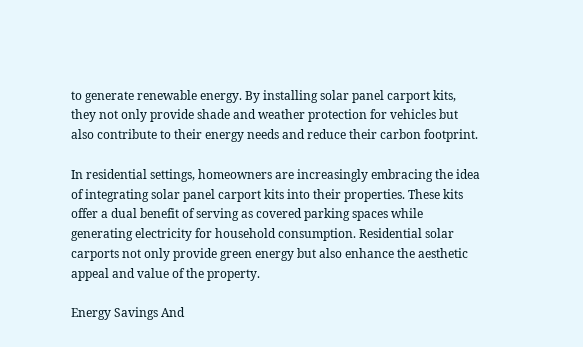to generate renewable energy. By installing solar panel carport kits, they not only provide shade and weather protection for vehicles but also contribute to their energy needs and reduce their carbon footprint.

In residential settings, homeowners are increasingly embracing the idea of integrating solar panel carport kits into their properties. These kits offer a dual benefit of serving as covered parking spaces while generating electricity for household consumption. Residential solar carports not only provide green energy but also enhance the aesthetic appeal and value of the property.

Energy Savings And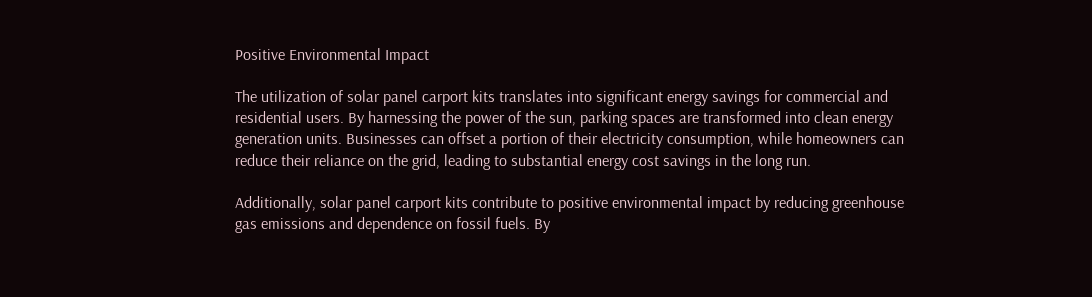Positive Environmental Impact

The utilization of solar panel carport kits translates into significant energy savings for commercial and residential users. By harnessing the power of the sun, parking spaces are transformed into clean energy generation units. Businesses can offset a portion of their electricity consumption, while homeowners can reduce their reliance on the grid, leading to substantial energy cost savings in the long run.

Additionally, solar panel carport kits contribute to positive environmental impact by reducing greenhouse gas emissions and dependence on fossil fuels. By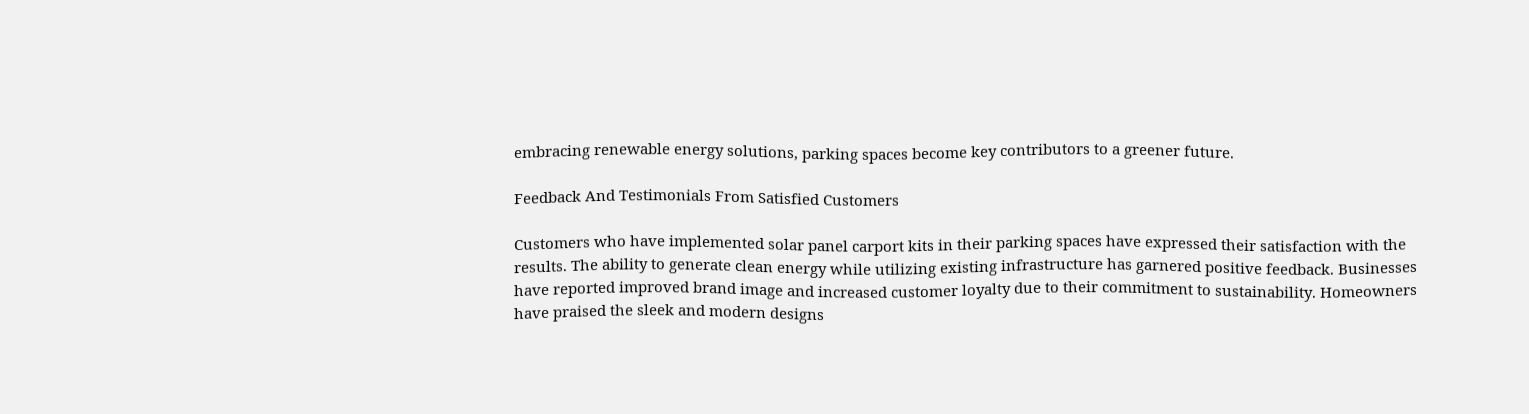embracing renewable energy solutions, parking spaces become key contributors to a greener future.

Feedback And Testimonials From Satisfied Customers

Customers who have implemented solar panel carport kits in their parking spaces have expressed their satisfaction with the results. The ability to generate clean energy while utilizing existing infrastructure has garnered positive feedback. Businesses have reported improved brand image and increased customer loyalty due to their commitment to sustainability. Homeowners have praised the sleek and modern designs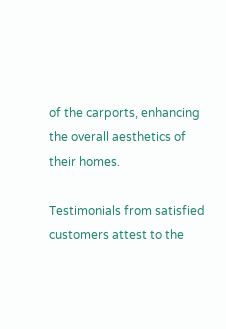of the carports, enhancing the overall aesthetics of their homes.

Testimonials from satisfied customers attest to the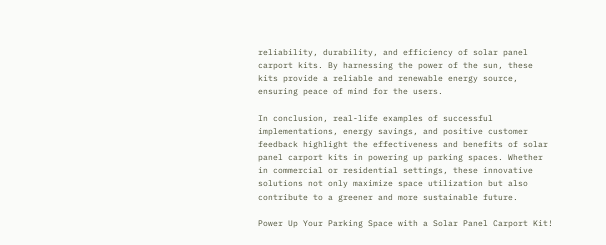reliability, durability, and efficiency of solar panel carport kits. By harnessing the power of the sun, these kits provide a reliable and renewable energy source, ensuring peace of mind for the users.

In conclusion, real-life examples of successful implementations, energy savings, and positive customer feedback highlight the effectiveness and benefits of solar panel carport kits in powering up parking spaces. Whether in commercial or residential settings, these innovative solutions not only maximize space utilization but also contribute to a greener and more sustainable future.

Power Up Your Parking Space with a Solar Panel Carport Kit!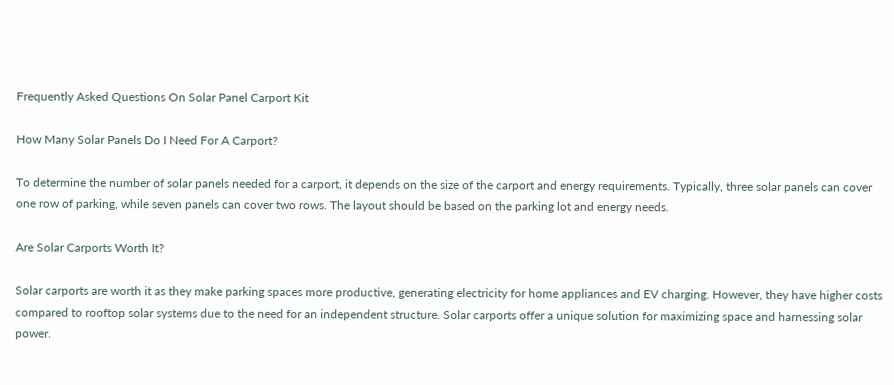Frequently Asked Questions On Solar Panel Carport Kit

How Many Solar Panels Do I Need For A Carport?

To determine the number of solar panels needed for a carport, it depends on the size of the carport and energy requirements. Typically, three solar panels can cover one row of parking, while seven panels can cover two rows. The layout should be based on the parking lot and energy needs.

Are Solar Carports Worth It?

Solar carports are worth it as they make parking spaces more productive, generating electricity for home appliances and EV charging. However, they have higher costs compared to rooftop solar systems due to the need for an independent structure. Solar carports offer a unique solution for maximizing space and harnessing solar power.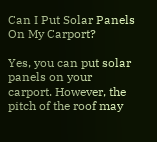Can I Put Solar Panels On My Carport?

Yes, you can put solar panels on your carport. However, the pitch of the roof may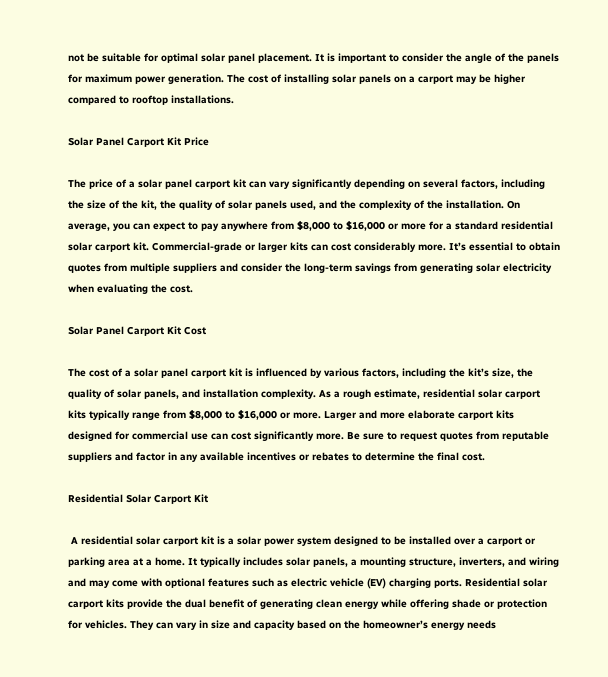not be suitable for optimal solar panel placement. It is important to consider the angle of the panels for maximum power generation. The cost of installing solar panels on a carport may be higher compared to rooftop installations.

Solar Panel Carport Kit Price

The price of a solar panel carport kit can vary significantly depending on several factors, including the size of the kit, the quality of solar panels used, and the complexity of the installation. On average, you can expect to pay anywhere from $8,000 to $16,000 or more for a standard residential solar carport kit. Commercial-grade or larger kits can cost considerably more. It’s essential to obtain quotes from multiple suppliers and consider the long-term savings from generating solar electricity when evaluating the cost.

Solar Panel Carport Kit Cost

The cost of a solar panel carport kit is influenced by various factors, including the kit’s size, the quality of solar panels, and installation complexity. As a rough estimate, residential solar carport kits typically range from $8,000 to $16,000 or more. Larger and more elaborate carport kits designed for commercial use can cost significantly more. Be sure to request quotes from reputable suppliers and factor in any available incentives or rebates to determine the final cost.

Residential Solar Carport Kit

 A residential solar carport kit is a solar power system designed to be installed over a carport or parking area at a home. It typically includes solar panels, a mounting structure, inverters, and wiring and may come with optional features such as electric vehicle (EV) charging ports. Residential solar carport kits provide the dual benefit of generating clean energy while offering shade or protection for vehicles. They can vary in size and capacity based on the homeowner’s energy needs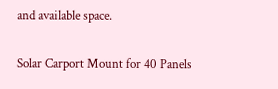and available space.

Solar Carport Mount for 40 Panels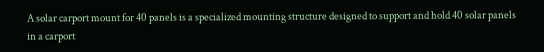A solar carport mount for 40 panels is a specialized mounting structure designed to support and hold 40 solar panels in a carport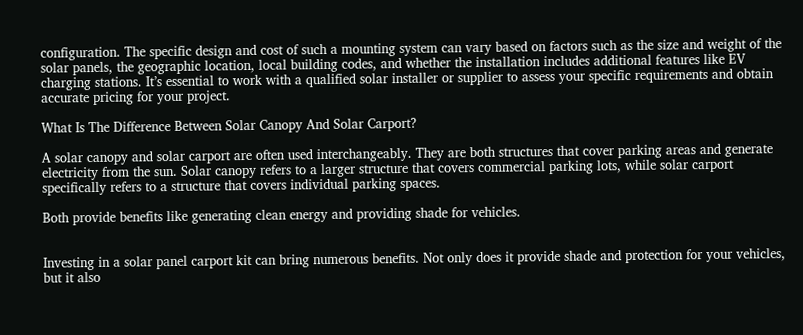configuration. The specific design and cost of such a mounting system can vary based on factors such as the size and weight of the solar panels, the geographic location, local building codes, and whether the installation includes additional features like EV charging stations. It’s essential to work with a qualified solar installer or supplier to assess your specific requirements and obtain accurate pricing for your project.

What Is The Difference Between Solar Canopy And Solar Carport?

A solar canopy and solar carport are often used interchangeably. They are both structures that cover parking areas and generate electricity from the sun. Solar canopy refers to a larger structure that covers commercial parking lots, while solar carport specifically refers to a structure that covers individual parking spaces.

Both provide benefits like generating clean energy and providing shade for vehicles.


Investing in a solar panel carport kit can bring numerous benefits. Not only does it provide shade and protection for your vehicles, but it also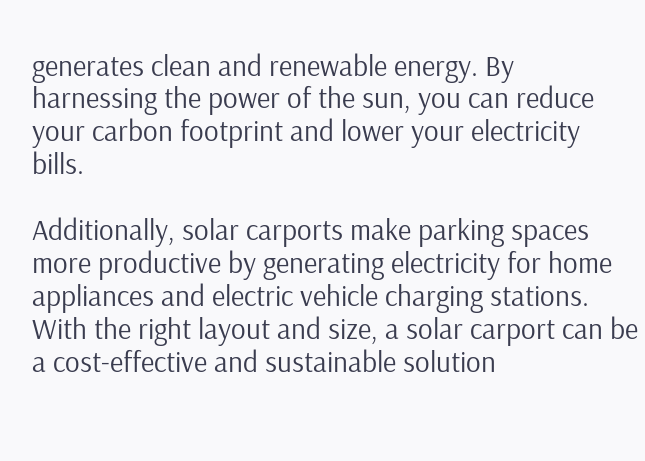generates clean and renewable energy. By harnessing the power of the sun, you can reduce your carbon footprint and lower your electricity bills.

Additionally, solar carports make parking spaces more productive by generating electricity for home appliances and electric vehicle charging stations. With the right layout and size, a solar carport can be a cost-effective and sustainable solution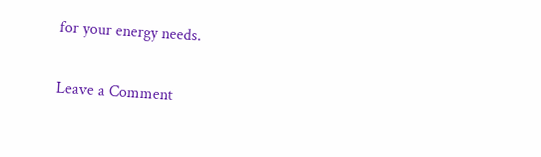for your energy needs.

Leave a Comment